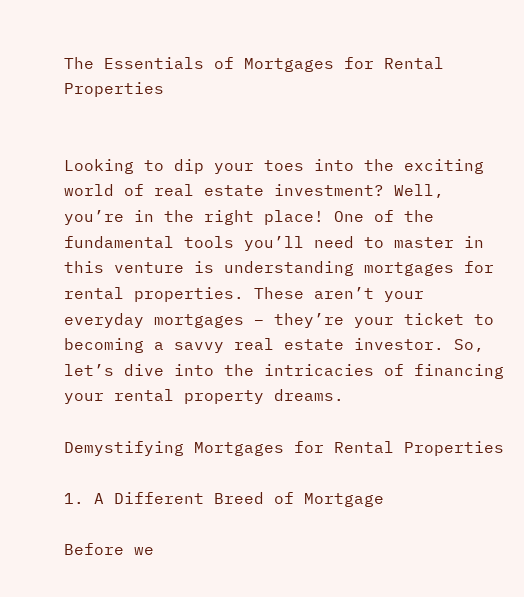The Essentials of Mortgages for Rental Properties


Looking to dip your toes into the exciting world of real estate investment? Well, you’re in the right place! One of the fundamental tools you’ll need to master in this venture is understanding mortgages for rental properties. These aren’t your everyday mortgages – they’re your ticket to becoming a savvy real estate investor. So, let’s dive into the intricacies of financing your rental property dreams.

Demystifying Mortgages for Rental Properties

1. A Different Breed of Mortgage

Before we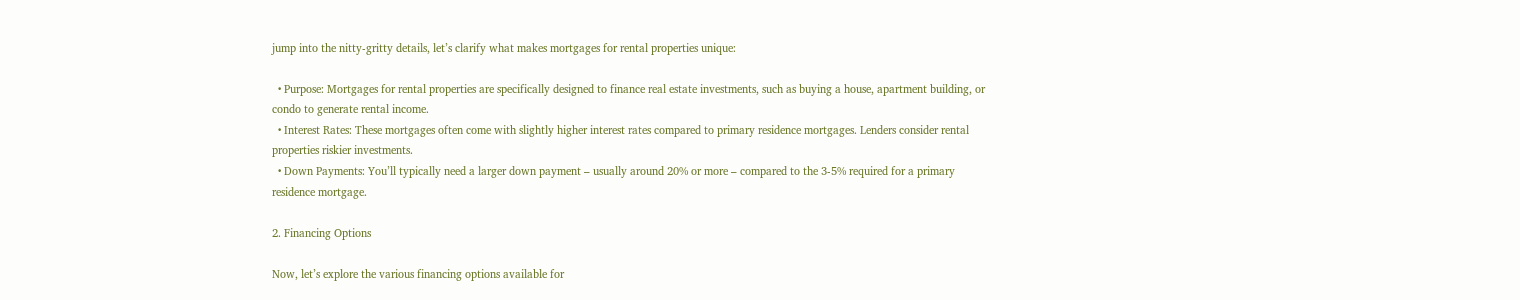jump into the nitty-gritty details, let’s clarify what makes mortgages for rental properties unique:

  • Purpose: Mortgages for rental properties are specifically designed to finance real estate investments, such as buying a house, apartment building, or condo to generate rental income.
  • Interest Rates: These mortgages often come with slightly higher interest rates compared to primary residence mortgages. Lenders consider rental properties riskier investments.
  • Down Payments: You’ll typically need a larger down payment – usually around 20% or more – compared to the 3-5% required for a primary residence mortgage.

2. Financing Options

Now, let’s explore the various financing options available for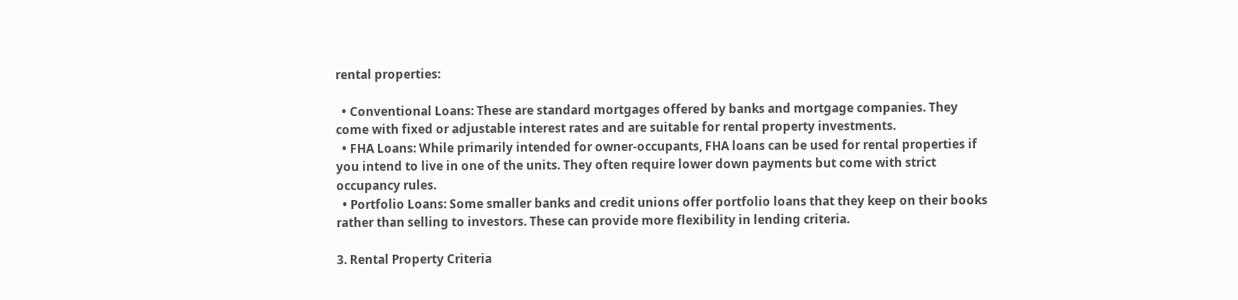rental properties:

  • Conventional Loans: These are standard mortgages offered by banks and mortgage companies. They come with fixed or adjustable interest rates and are suitable for rental property investments.
  • FHA Loans: While primarily intended for owner-occupants, FHA loans can be used for rental properties if you intend to live in one of the units. They often require lower down payments but come with strict occupancy rules.
  • Portfolio Loans: Some smaller banks and credit unions offer portfolio loans that they keep on their books rather than selling to investors. These can provide more flexibility in lending criteria.

3. Rental Property Criteria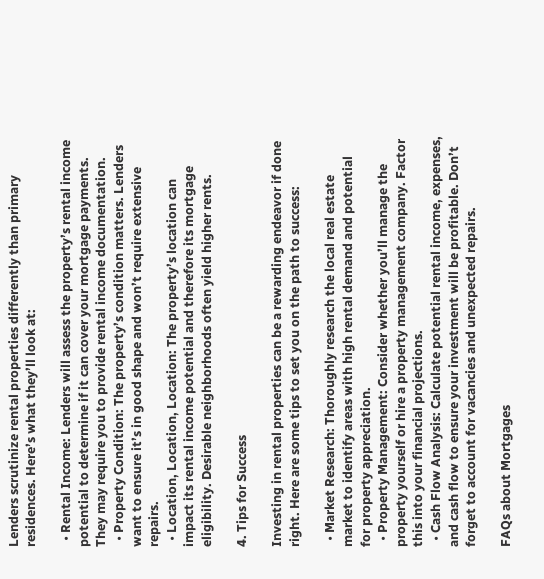Lenders scrutinize rental properties differently than primary residences. Here’s what they’ll look at:

  • Rental Income: Lenders will assess the property’s rental income potential to determine if it can cover your mortgage payments. They may require you to provide rental income documentation.
  • Property Condition: The property’s condition matters. Lenders want to ensure it’s in good shape and won’t require extensive repairs.
  • Location, Location, Location: The property’s location can impact its rental income potential and therefore its mortgage eligibility. Desirable neighborhoods often yield higher rents.

4. Tips for Success

Investing in rental properties can be a rewarding endeavor if done right. Here are some tips to set you on the path to success:

  • Market Research: Thoroughly research the local real estate market to identify areas with high rental demand and potential for property appreciation.
  • Property Management: Consider whether you’ll manage the property yourself or hire a property management company. Factor this into your financial projections.
  • Cash Flow Analysis: Calculate potential rental income, expenses, and cash flow to ensure your investment will be profitable. Don’t forget to account for vacancies and unexpected repairs.

FAQs about Mortgages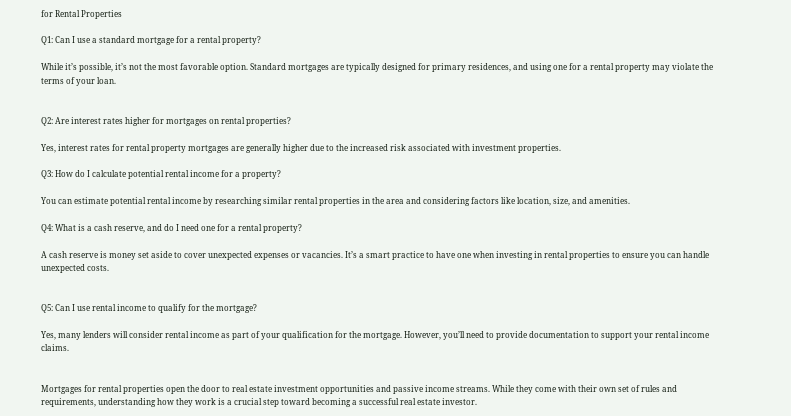for Rental Properties

Q1: Can I use a standard mortgage for a rental property?

While it’s possible, it’s not the most favorable option. Standard mortgages are typically designed for primary residences, and using one for a rental property may violate the terms of your loan.


Q2: Are interest rates higher for mortgages on rental properties?

Yes, interest rates for rental property mortgages are generally higher due to the increased risk associated with investment properties.

Q3: How do I calculate potential rental income for a property?

You can estimate potential rental income by researching similar rental properties in the area and considering factors like location, size, and amenities.

Q4: What is a cash reserve, and do I need one for a rental property?

A cash reserve is money set aside to cover unexpected expenses or vacancies. It’s a smart practice to have one when investing in rental properties to ensure you can handle unexpected costs.


Q5: Can I use rental income to qualify for the mortgage?

Yes, many lenders will consider rental income as part of your qualification for the mortgage. However, you’ll need to provide documentation to support your rental income claims.


Mortgages for rental properties open the door to real estate investment opportunities and passive income streams. While they come with their own set of rules and requirements, understanding how they work is a crucial step toward becoming a successful real estate investor.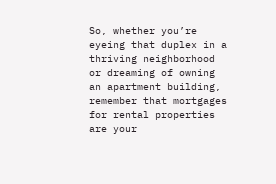So, whether you’re eyeing that duplex in a thriving neighborhood or dreaming of owning an apartment building, remember that mortgages for rental properties are your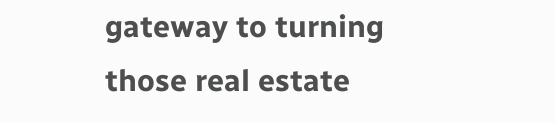gateway to turning those real estate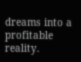dreams into a profitable reality.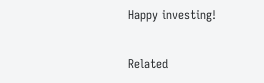Happy investing!


Related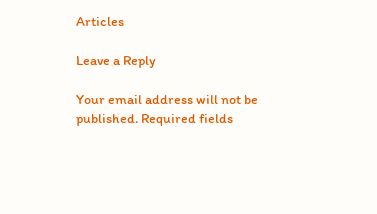Articles

Leave a Reply

Your email address will not be published. Required fields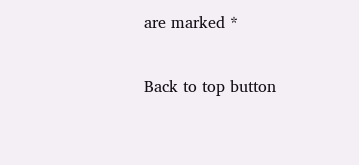are marked *

Back to top button